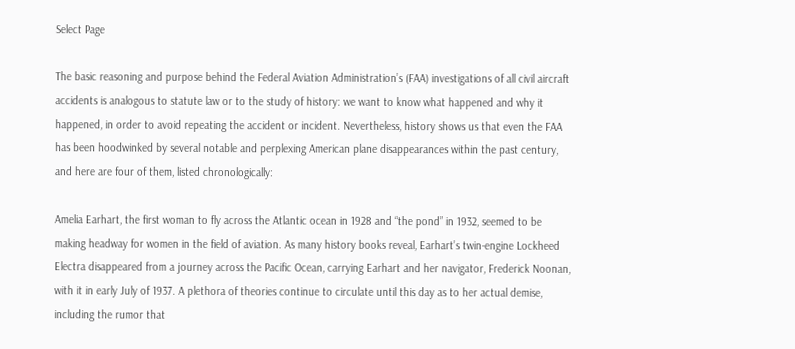Select Page

The basic reasoning and purpose behind the Federal Aviation Administration’s (FAA) investigations of all civil aircraft accidents is analogous to statute law or to the study of history: we want to know what happened and why it happened, in order to avoid repeating the accident or incident. Nevertheless, history shows us that even the FAA has been hoodwinked by several notable and perplexing American plane disappearances within the past century, and here are four of them, listed chronologically:

Amelia Earhart, the first woman to fly across the Atlantic ocean in 1928 and “the pond” in 1932, seemed to be making headway for women in the field of aviation. As many history books reveal, Earhart’s twin-engine Lockheed Electra disappeared from a journey across the Pacific Ocean, carrying Earhart and her navigator, Frederick Noonan, with it in early July of 1937. A plethora of theories continue to circulate until this day as to her actual demise, including the rumor that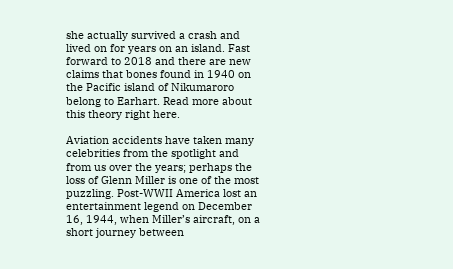she actually survived a crash and lived on for years on an island. Fast forward to 2018 and there are new claims that bones found in 1940 on the Pacific island of Nikumaroro belong to Earhart. Read more about this theory right here.

Aviation accidents have taken many celebrities from the spotlight and from us over the years; perhaps the loss of Glenn Miller is one of the most puzzling. Post-WWII America lost an entertainment legend on December 16, 1944, when Miller’s aircraft, on a short journey between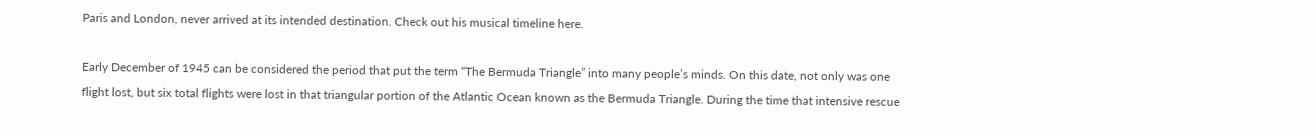Paris and London, never arrived at its intended destination. Check out his musical timeline here.

Early December of 1945 can be considered the period that put the term “The Bermuda Triangle” into many people’s minds. On this date, not only was one flight lost, but six total flights were lost in that triangular portion of the Atlantic Ocean known as the Bermuda Triangle. During the time that intensive rescue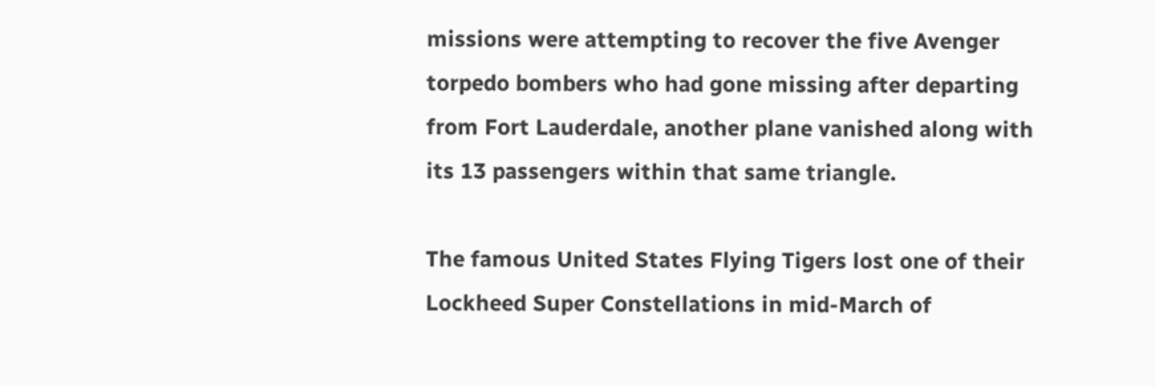missions were attempting to recover the five Avenger torpedo bombers who had gone missing after departing from Fort Lauderdale, another plane vanished along with its 13 passengers within that same triangle.

The famous United States Flying Tigers lost one of their Lockheed Super Constellations in mid-March of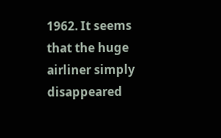1962. It seems that the huge airliner simply disappeared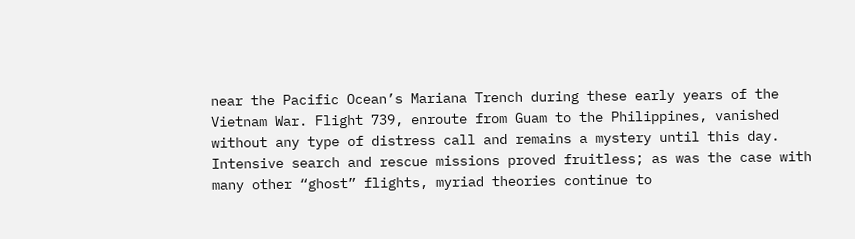near the Pacific Ocean’s Mariana Trench during these early years of the Vietnam War. Flight 739, enroute from Guam to the Philippines, vanished without any type of distress call and remains a mystery until this day. Intensive search and rescue missions proved fruitless; as was the case with many other “ghost” flights, myriad theories continue to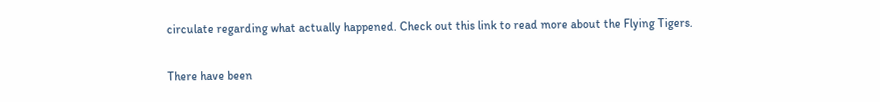circulate regarding what actually happened. Check out this link to read more about the Flying Tigers.

There have been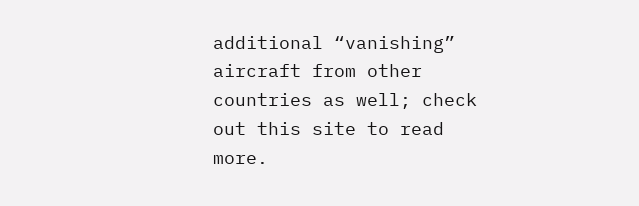additional “vanishing” aircraft from other countries as well; check out this site to read more.